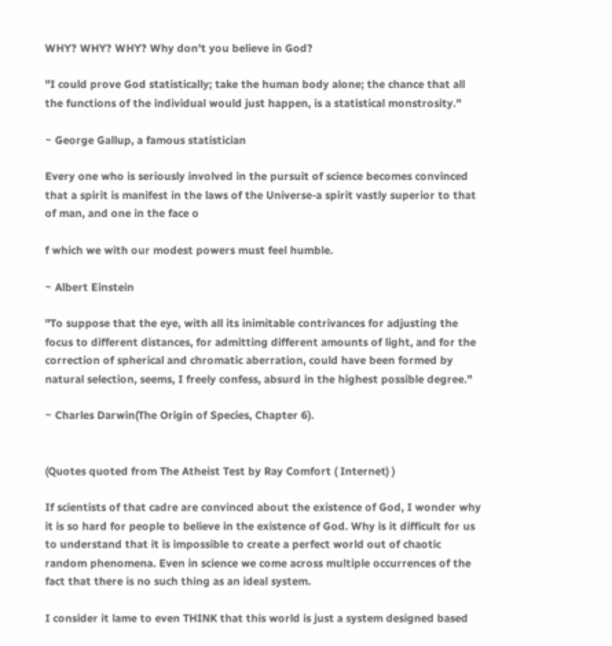WHY? WHY? WHY? Why don't you believe in God?

"I could prove God statistically; take the human body alone; the chance that all the functions of the individual would just happen, is a statistical monstrosity."

~ George Gallup, a famous statistician

Every one who is seriously involved in the pursuit of science becomes convinced that a spirit is manifest in the laws of the Universe-a spirit vastly superior to that of man, and one in the face o

f which we with our modest powers must feel humble.

~ Albert Einstein

"To suppose that the eye, with all its inimitable contrivances for adjusting the focus to different distances, for admitting different amounts of light, and for the correction of spherical and chromatic aberration, could have been formed by natural selection, seems, I freely confess, absurd in the highest possible degree."

~ Charles Darwin(The Origin of Species, Chapter 6).


(Quotes quoted from The Atheist Test by Ray Comfort ( Internet) )

If scientists of that cadre are convinced about the existence of God, I wonder why it is so hard for people to believe in the existence of God. Why is it difficult for us to understand that it is impossible to create a perfect world out of chaotic random phenomena. Even in science we come across multiple occurrences of the fact that there is no such thing as an ideal system.

I consider it lame to even THINK that this world is just a system designed based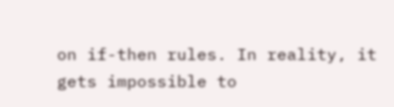on if-then rules. In reality, it gets impossible to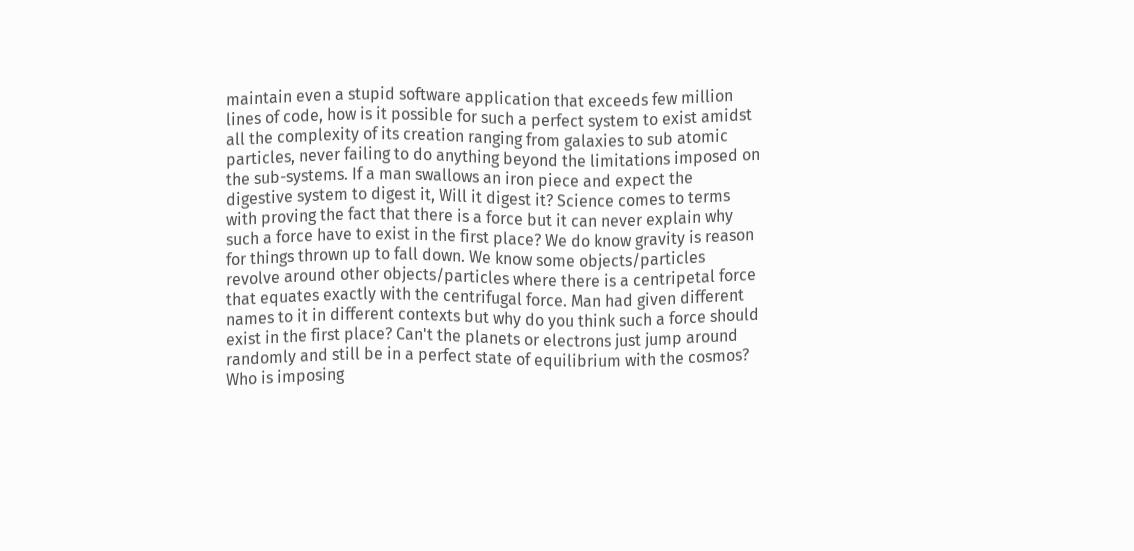maintain even a stupid software application that exceeds few million lines of code, how is it possible for such a perfect system to exist amidst all the complexity of its creation ranging from galaxies to sub atomic particles, never failing to do anything beyond the limitations imposed on the sub-systems. If a man swallows an iron piece and expect the digestive system to digest it, Will it digest it? Science comes to terms with proving the fact that there is a force but it can never explain why such a force have to exist in the first place? We do know gravity is reason for things thrown up to fall down. We know some objects/particles revolve around other objects/particles where there is a centripetal force that equates exactly with the centrifugal force. Man had given different names to it in different contexts but why do you think such a force should exist in the first place? Can't the planets or electrons just jump around randomly and still be in a perfect state of equilibrium with the cosmos? Who is imposing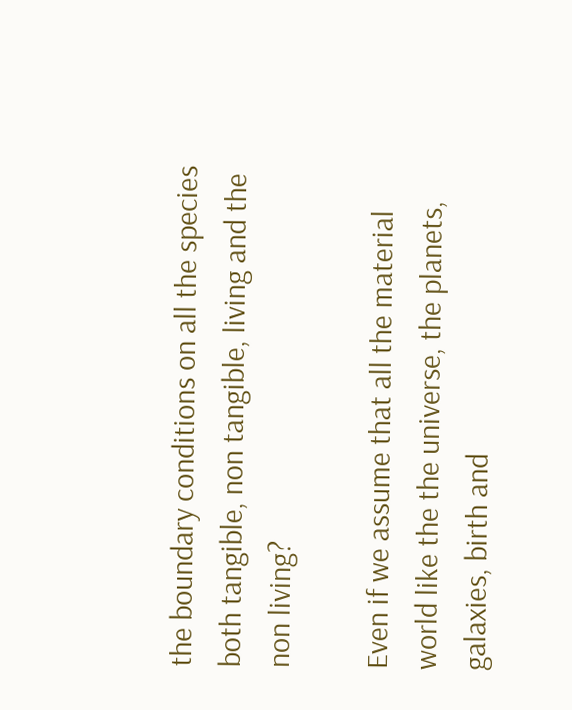the boundary conditions on all the species both tangible, non tangible, living and the non living?

Even if we assume that all the material world like the the universe, the planets, galaxies, birth and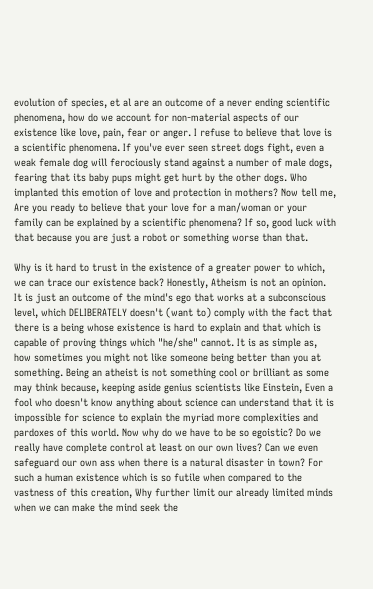evolution of species, et al are an outcome of a never ending scientific phenomena, how do we account for non-material aspects of our existence like love, pain, fear or anger. I refuse to believe that love is a scientific phenomena. If you've ever seen street dogs fight, even a weak female dog will ferociously stand against a number of male dogs, fearing that its baby pups might get hurt by the other dogs. Who implanted this emotion of love and protection in mothers? Now tell me, Are you ready to believe that your love for a man/woman or your family can be explained by a scientific phenomena? If so, good luck with that because you are just a robot or something worse than that.

Why is it hard to trust in the existence of a greater power to which, we can trace our existence back? Honestly, Atheism is not an opinion.
It is just an outcome of the mind's ego that works at a subconscious level, which DELIBERATELY doesn't (want to) comply with the fact that there is a being whose existence is hard to explain and that which is capable of proving things which "he/she" cannot. It is as simple as, how sometimes you might not like someone being better than you at something. Being an atheist is not something cool or brilliant as some may think because, keeping aside genius scientists like Einstein, Even a fool who doesn't know anything about science can understand that it is impossible for science to explain the myriad more complexities and pardoxes of this world. Now why do we have to be so egoistic? Do we really have complete control at least on our own lives? Can we even safeguard our own ass when there is a natural disaster in town? For such a human existence which is so futile when compared to the vastness of this creation, Why further limit our already limited minds when we can make the mind seek the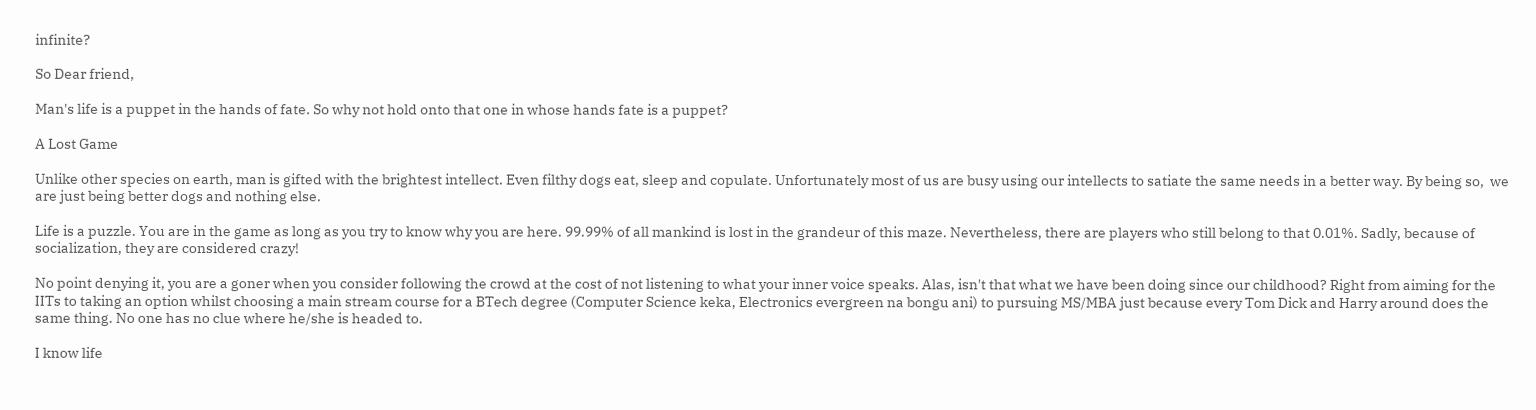infinite?

So Dear friend,

Man's life is a puppet in the hands of fate. So why not hold onto that one in whose hands fate is a puppet?

A Lost Game

Unlike other species on earth, man is gifted with the brightest intellect. Even filthy dogs eat, sleep and copulate. Unfortunately most of us are busy using our intellects to satiate the same needs in a better way. By being so,  we are just being better dogs and nothing else.

Life is a puzzle. You are in the game as long as you try to know why you are here. 99.99% of all mankind is lost in the grandeur of this maze. Nevertheless, there are players who still belong to that 0.01%. Sadly, because of socialization, they are considered crazy!

No point denying it, you are a goner when you consider following the crowd at the cost of not listening to what your inner voice speaks. Alas, isn't that what we have been doing since our childhood? Right from aiming for the IITs to taking an option whilst choosing a main stream course for a BTech degree (Computer Science keka, Electronics evergreen na bongu ani) to pursuing MS/MBA just because every Tom Dick and Harry around does the same thing. No one has no clue where he/she is headed to.

I know life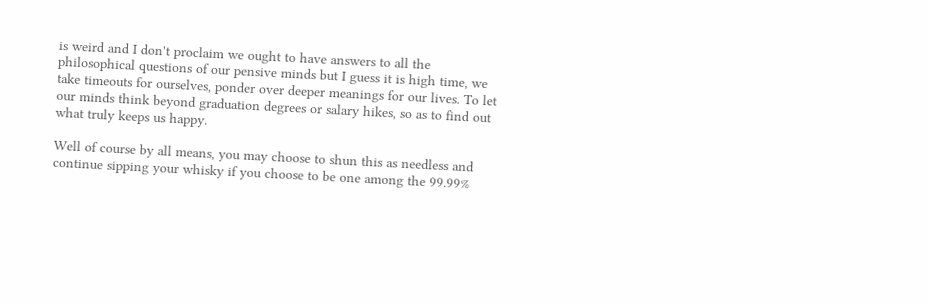is weird and I don't proclaim we ought to have answers to all the philosophical questions of our pensive minds but I guess it is high time, we take timeouts for ourselves, ponder over deeper meanings for our lives. To let our minds think beyond graduation degrees or salary hikes, so as to find out what truly keeps us happy.

Well of course by all means, you may choose to shun this as needless and continue sipping your whisky if you choose to be one among the 99.99%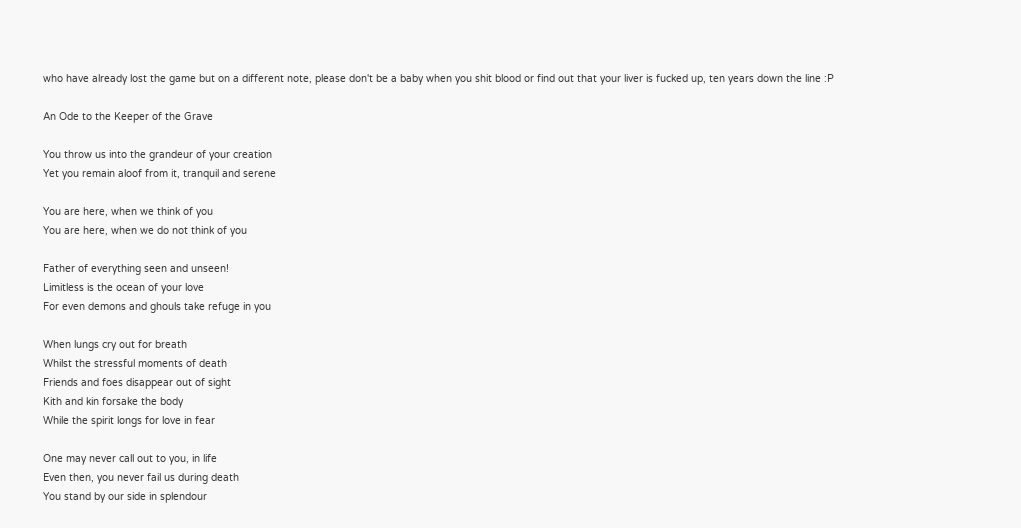who have already lost the game but on a different note, please don't be a baby when you shit blood or find out that your liver is fucked up, ten years down the line :P

An Ode to the Keeper of the Grave

You throw us into the grandeur of your creation
Yet you remain aloof from it, tranquil and serene

You are here, when we think of you
You are here, when we do not think of you

Father of everything seen and unseen!
Limitless is the ocean of your love
For even demons and ghouls take refuge in you

When lungs cry out for breath
Whilst the stressful moments of death
Friends and foes disappear out of sight
Kith and kin forsake the body
While the spirit longs for love in fear

One may never call out to you, in life
Even then, you never fail us during death
You stand by our side in splendour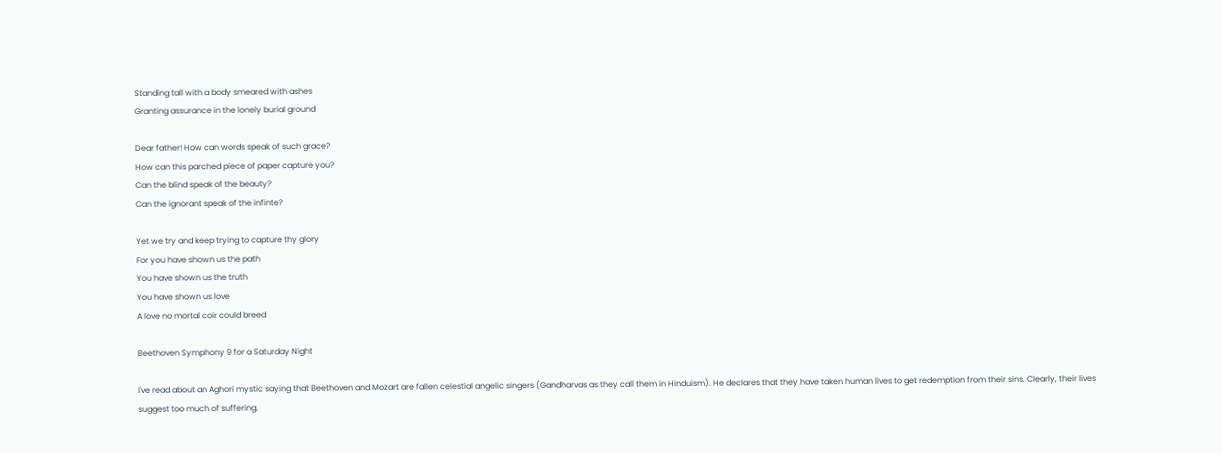Standing tall with a body smeared with ashes
Granting assurance in the lonely burial ground

Dear father! How can words speak of such grace?
How can this parched piece of paper capture you?
Can the blind speak of the beauty?
Can the ignorant speak of the infinte?

Yet we try and keep trying to capture thy glory
For you have shown us the path
You have shown us the truth
You have shown us love
A love no mortal coir could breed

Beethoven Symphony 9 for a Saturday Night

I've read about an Aghori mystic saying that Beethoven and Mozart are fallen celestial angelic singers (Gandharvas as they call them in Hinduism). He declares that they have taken human lives to get redemption from their sins. Clearly, their lives suggest too much of suffering.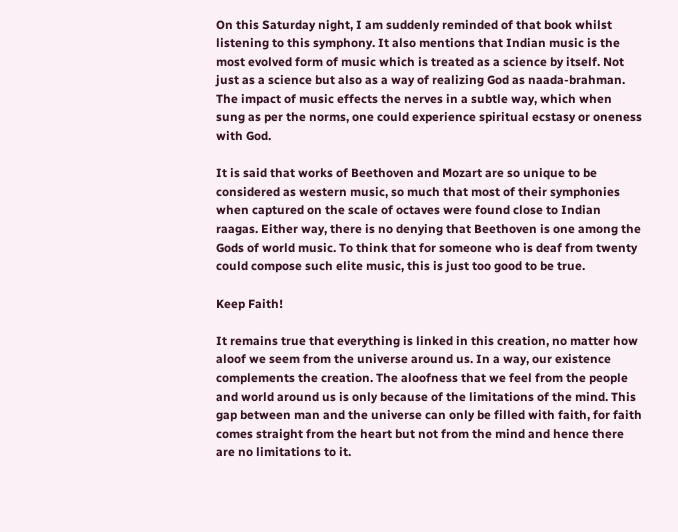On this Saturday night, I am suddenly reminded of that book whilst listening to this symphony. It also mentions that Indian music is the most evolved form of music which is treated as a science by itself. Not just as a science but also as a way of realizing God as naada-brahman. The impact of music effects the nerves in a subtle way, which when sung as per the norms, one could experience spiritual ecstasy or oneness with God.

It is said that works of Beethoven and Mozart are so unique to be considered as western music, so much that most of their symphonies when captured on the scale of octaves were found close to Indian raagas. Either way, there is no denying that Beethoven is one among the Gods of world music. To think that for someone who is deaf from twenty could compose such elite music, this is just too good to be true.

Keep Faith!

It remains true that everything is linked in this creation, no matter how aloof we seem from the universe around us. In a way, our existence complements the creation. The aloofness that we feel from the people and world around us is only because of the limitations of the mind. This gap between man and the universe can only be filled with faith, for faith comes straight from the heart but not from the mind and hence there are no limitations to it.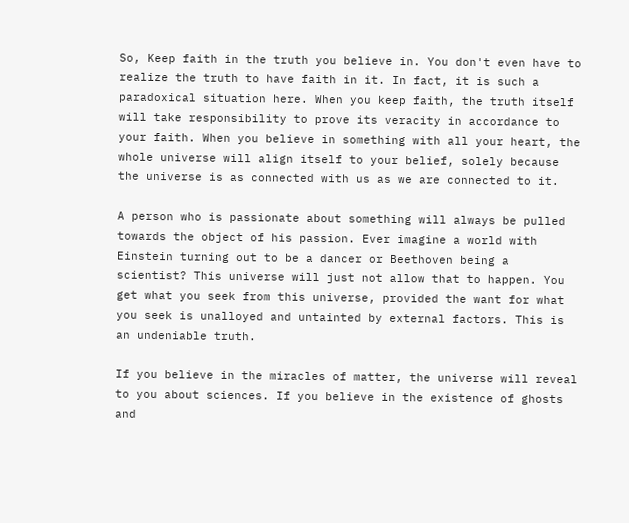So, Keep faith in the truth you believe in. You don't even have to realize the truth to have faith in it. In fact, it is such a paradoxical situation here. When you keep faith, the truth itself will take responsibility to prove its veracity in accordance to your faith. When you believe in something with all your heart, the whole universe will align itself to your belief, solely because the universe is as connected with us as we are connected to it.

A person who is passionate about something will always be pulled towards the object of his passion. Ever imagine a world with Einstein turning out to be a dancer or Beethoven being a scientist? This universe will just not allow that to happen. You get what you seek from this universe, provided the want for what you seek is unalloyed and untainted by external factors. This is an undeniable truth.

If you believe in the miracles of matter, the universe will reveal to you about sciences. If you believe in the existence of ghosts and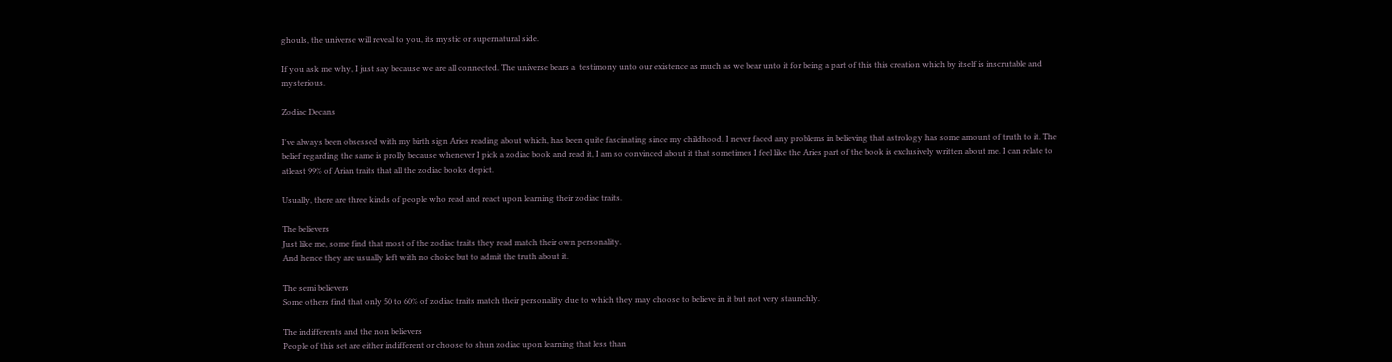ghouls, the universe will reveal to you, its mystic or supernatural side.

If you ask me why, I just say because we are all connected. The universe bears a  testimony unto our existence as much as we bear unto it for being a part of this this creation which by itself is inscrutable and mysterious.

Zodiac Decans

I've always been obsessed with my birth sign Aries reading about which, has been quite fascinating since my childhood. I never faced any problems in believing that astrology has some amount of truth to it. The belief regarding the same is prolly because whenever I pick a zodiac book and read it, I am so convinced about it that sometimes I feel like the Aries part of the book is exclusively written about me. I can relate to atleast 99% of Arian traits that all the zodiac books depict.

Usually, there are three kinds of people who read and react upon learning their zodiac traits.

The believers
Just like me, some find that most of the zodiac traits they read match their own personality.
And hence they are usually left with no choice but to admit the truth about it.

The semi believers
Some others find that only 50 to 60% of zodiac traits match their personality due to which they may choose to believe in it but not very staunchly.

The indifferents and the non believers
People of this set are either indifferent or choose to shun zodiac upon learning that less than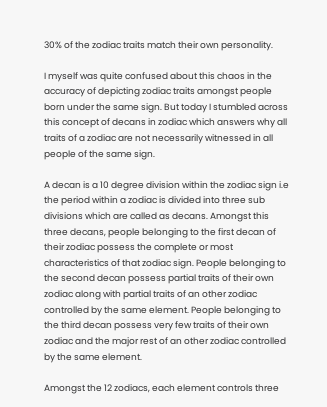30% of the zodiac traits match their own personality.

I myself was quite confused about this chaos in the accuracy of depicting zodiac traits amongst people born under the same sign. But today I stumbled across this concept of decans in zodiac which answers why all traits of a zodiac are not necessarily witnessed in all people of the same sign.

A decan is a 10 degree division within the zodiac sign i.e the period within a zodiac is divided into three sub divisions which are called as decans. Amongst this three decans, people belonging to the first decan of their zodiac possess the complete or most characteristics of that zodiac sign. People belonging to the second decan possess partial traits of their own zodiac along with partial traits of an other zodiac controlled by the same element. People belonging to the third decan possess very few traits of their own zodiac and the major rest of an other zodiac controlled by the same element.

Amongst the 12 zodiacs, each element controls three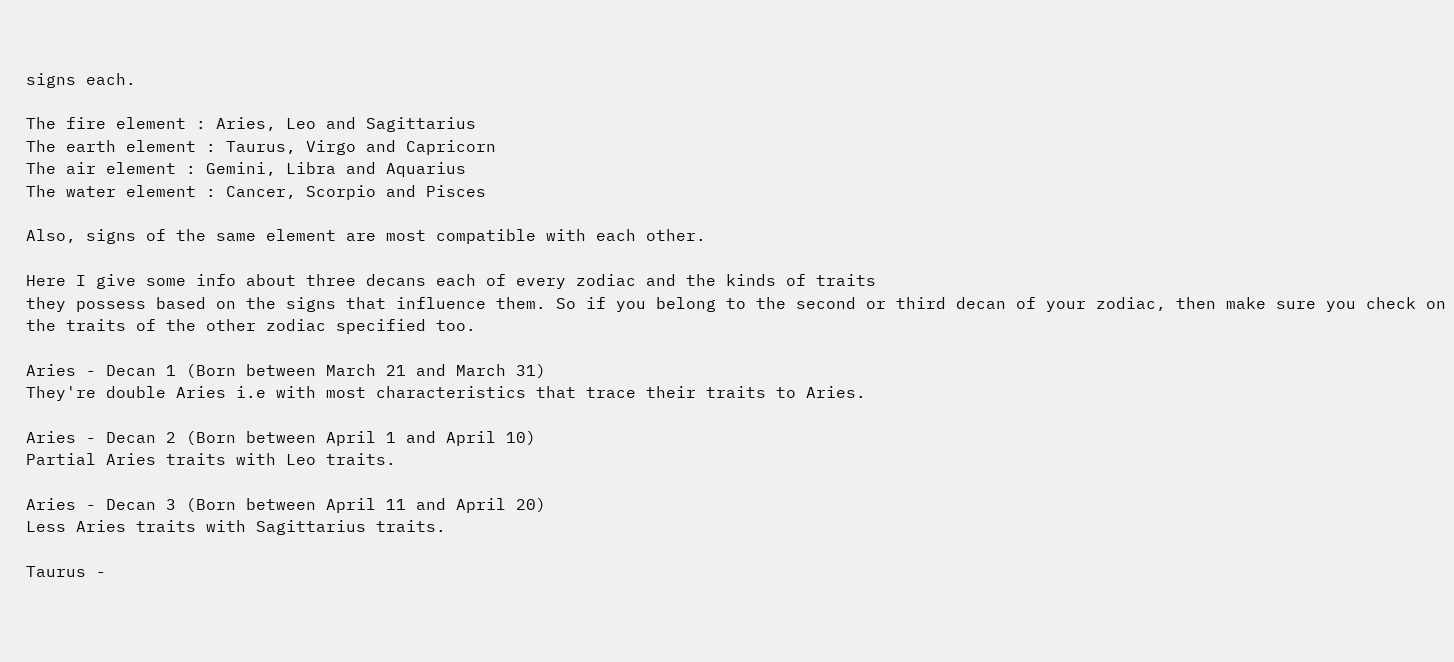signs each.

The fire element : Aries, Leo and Sagittarius
The earth element : Taurus, Virgo and Capricorn
The air element : Gemini, Libra and Aquarius
The water element : Cancer, Scorpio and Pisces

Also, signs of the same element are most compatible with each other.

Here I give some info about three decans each of every zodiac and the kinds of traits
they possess based on the signs that influence them. So if you belong to the second or third decan of your zodiac, then make sure you check on the traits of the other zodiac specified too.

Aries - Decan 1 (Born between March 21 and March 31)
They're double Aries i.e with most characteristics that trace their traits to Aries.

Aries - Decan 2 (Born between April 1 and April 10)
Partial Aries traits with Leo traits.

Aries - Decan 3 (Born between April 11 and April 20)
Less Aries traits with Sagittarius traits.

Taurus -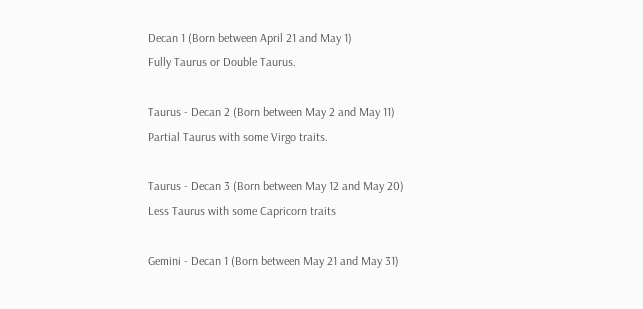Decan 1 (Born between April 21 and May 1)
Fully Taurus or Double Taurus.

Taurus - Decan 2 (Born between May 2 and May 11)
Partial Taurus with some Virgo traits.

Taurus - Decan 3 (Born between May 12 and May 20)
Less Taurus with some Capricorn traits

Gemini - Decan 1 (Born between May 21 and May 31)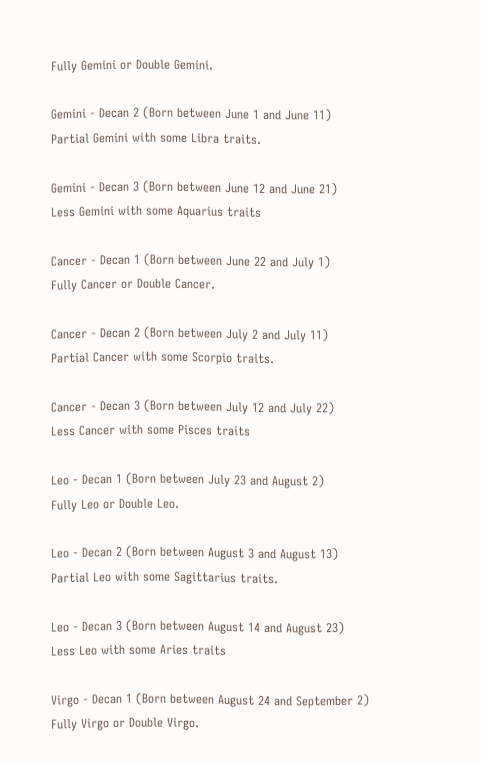Fully Gemini or Double Gemini.

Gemini - Decan 2 (Born between June 1 and June 11)
Partial Gemini with some Libra traits.

Gemini - Decan 3 (Born between June 12 and June 21)
Less Gemini with some Aquarius traits

Cancer - Decan 1 (Born between June 22 and July 1)
Fully Cancer or Double Cancer.

Cancer - Decan 2 (Born between July 2 and July 11)
Partial Cancer with some Scorpio traits.

Cancer - Decan 3 (Born between July 12 and July 22)
Less Cancer with some Pisces traits

Leo - Decan 1 (Born between July 23 and August 2)
Fully Leo or Double Leo.

Leo - Decan 2 (Born between August 3 and August 13)
Partial Leo with some Sagittarius traits.

Leo - Decan 3 (Born between August 14 and August 23)
Less Leo with some Aries traits

Virgo - Decan 1 (Born between August 24 and September 2)
Fully Virgo or Double Virgo.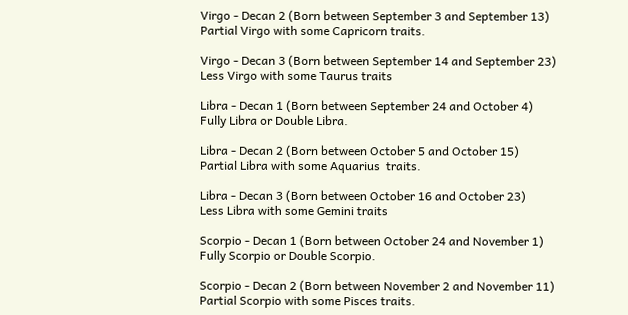Virgo - Decan 2 (Born between September 3 and September 13)
Partial Virgo with some Capricorn traits.

Virgo - Decan 3 (Born between September 14 and September 23)
Less Virgo with some Taurus traits

Libra - Decan 1 (Born between September 24 and October 4)
Fully Libra or Double Libra.

Libra - Decan 2 (Born between October 5 and October 15)
Partial Libra with some Aquarius  traits.

Libra - Decan 3 (Born between October 16 and October 23)
Less Libra with some Gemini traits

Scorpio - Decan 1 (Born between October 24 and November 1)
Fully Scorpio or Double Scorpio.

Scorpio - Decan 2 (Born between November 2 and November 11)
Partial Scorpio with some Pisces traits.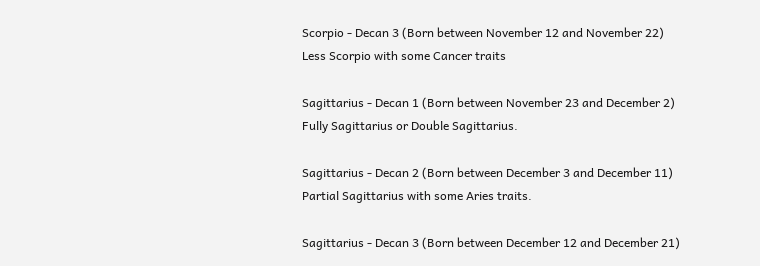Scorpio - Decan 3 (Born between November 12 and November 22)
Less Scorpio with some Cancer traits

Sagittarius - Decan 1 (Born between November 23 and December 2)
Fully Sagittarius or Double Sagittarius.

Sagittarius - Decan 2 (Born between December 3 and December 11)
Partial Sagittarius with some Aries traits.

Sagittarius - Decan 3 (Born between December 12 and December 21)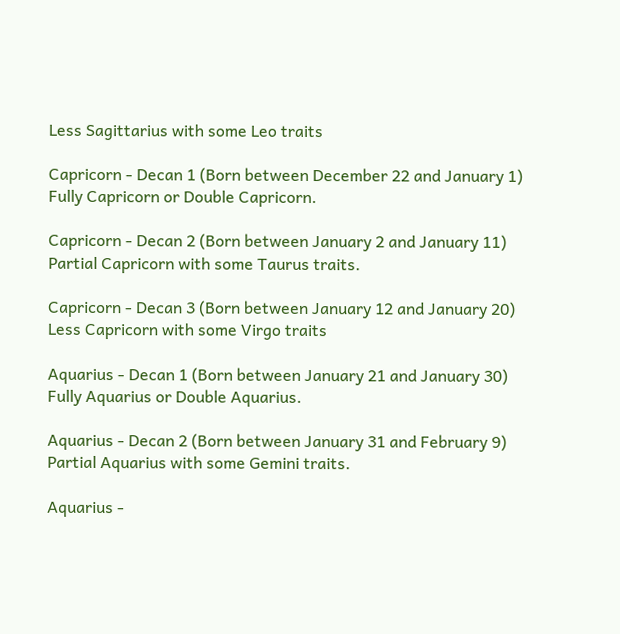Less Sagittarius with some Leo traits

Capricorn - Decan 1 (Born between December 22 and January 1)
Fully Capricorn or Double Capricorn.

Capricorn - Decan 2 (Born between January 2 and January 11)
Partial Capricorn with some Taurus traits.

Capricorn - Decan 3 (Born between January 12 and January 20)
Less Capricorn with some Virgo traits

Aquarius - Decan 1 (Born between January 21 and January 30)
Fully Aquarius or Double Aquarius.

Aquarius - Decan 2 (Born between January 31 and February 9)
Partial Aquarius with some Gemini traits.

Aquarius -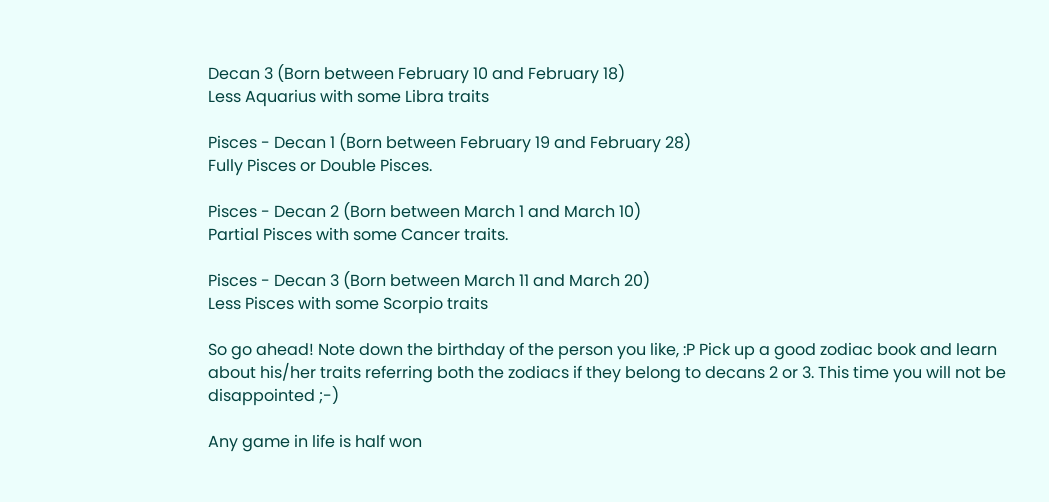Decan 3 (Born between February 10 and February 18)
Less Aquarius with some Libra traits

Pisces - Decan 1 (Born between February 19 and February 28)
Fully Pisces or Double Pisces.

Pisces - Decan 2 (Born between March 1 and March 10)
Partial Pisces with some Cancer traits.

Pisces - Decan 3 (Born between March 11 and March 20)
Less Pisces with some Scorpio traits

So go ahead! Note down the birthday of the person you like, :P Pick up a good zodiac book and learn about his/her traits referring both the zodiacs if they belong to decans 2 or 3. This time you will not be disappointed ;-)

Any game in life is half won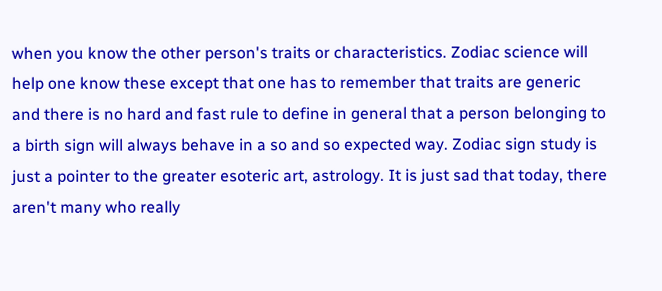when you know the other person's traits or characteristics. Zodiac science will help one know these except that one has to remember that traits are generic and there is no hard and fast rule to define in general that a person belonging to a birth sign will always behave in a so and so expected way. Zodiac sign study is just a pointer to the greater esoteric art, astrology. It is just sad that today, there aren't many who really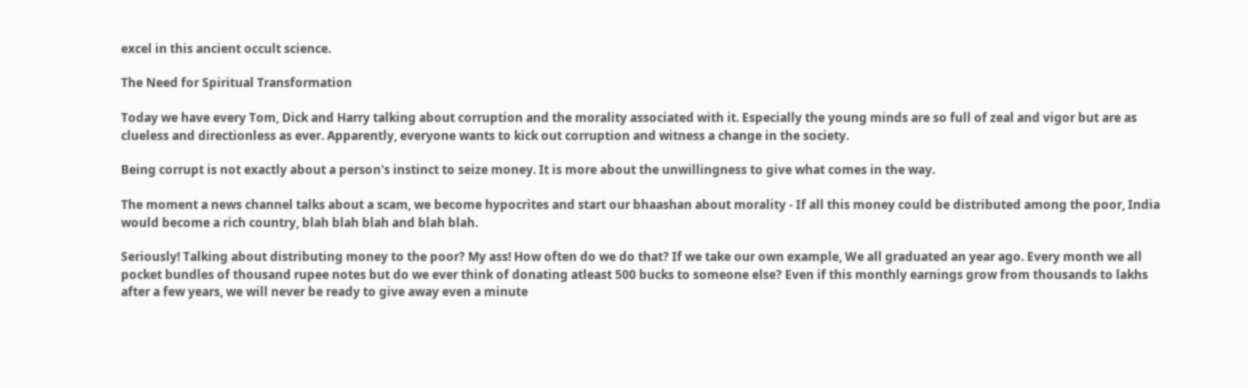excel in this ancient occult science.

The Need for Spiritual Transformation

Today we have every Tom, Dick and Harry talking about corruption and the morality associated with it. Especially the young minds are so full of zeal and vigor but are as clueless and directionless as ever. Apparently, everyone wants to kick out corruption and witness a change in the society.

Being corrupt is not exactly about a person's instinct to seize money. It is more about the unwillingness to give what comes in the way.

The moment a news channel talks about a scam, we become hypocrites and start our bhaashan about morality - If all this money could be distributed among the poor, India would become a rich country, blah blah blah and blah blah.

Seriously! Talking about distributing money to the poor? My ass! How often do we do that? If we take our own example, We all graduated an year ago. Every month we all pocket bundles of thousand rupee notes but do we ever think of donating atleast 500 bucks to someone else? Even if this monthly earnings grow from thousands to lakhs after a few years, we will never be ready to give away even a minute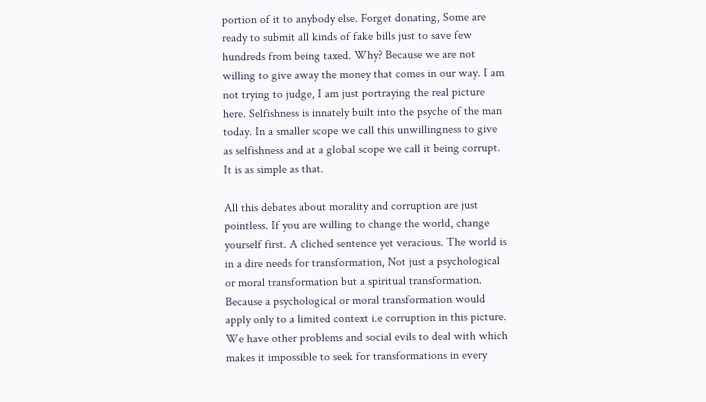portion of it to anybody else. Forget donating, Some are ready to submit all kinds of fake bills just to save few hundreds from being taxed. Why? Because we are not willing to give away the money that comes in our way. I am not trying to judge, I am just portraying the real picture here. Selfishness is innately built into the psyche of the man today. In a smaller scope we call this unwillingness to give as selfishness and at a global scope we call it being corrupt. It is as simple as that.

All this debates about morality and corruption are just pointless. If you are willing to change the world, change yourself first. A cliched sentence yet veracious. The world is in a dire needs for transformation, Not just a psychological or moral transformation but a spiritual transformation. Because a psychological or moral transformation would apply only to a limited context i.e corruption in this picture. We have other problems and social evils to deal with which makes it impossible to seek for transformations in every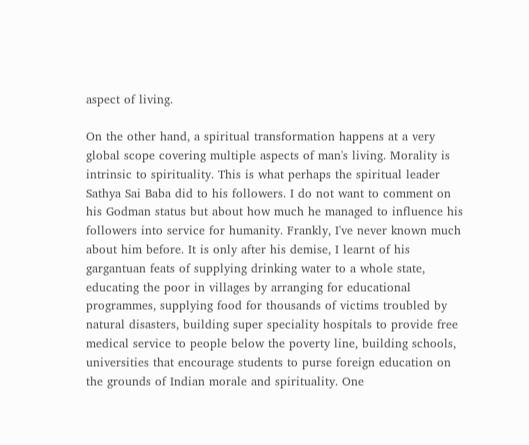aspect of living.

On the other hand, a spiritual transformation happens at a very global scope covering multiple aspects of man's living. Morality is intrinsic to spirituality. This is what perhaps the spiritual leader Sathya Sai Baba did to his followers. I do not want to comment on his Godman status but about how much he managed to influence his followers into service for humanity. Frankly, I've never known much about him before. It is only after his demise, I learnt of his gargantuan feats of supplying drinking water to a whole state, educating the poor in villages by arranging for educational programmes, supplying food for thousands of victims troubled by natural disasters, building super speciality hospitals to provide free medical service to people below the poverty line, building schools, universities that encourage students to purse foreign education on the grounds of Indian morale and spirituality. One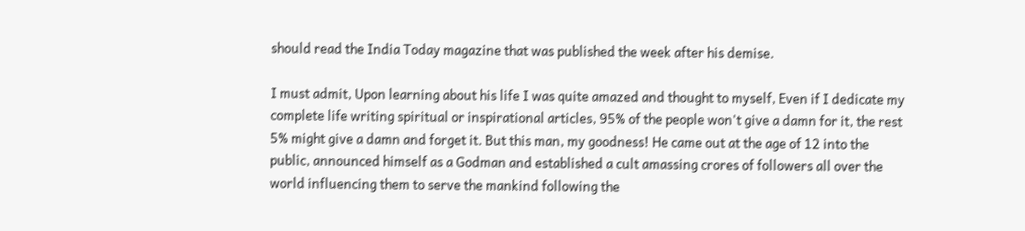should read the India Today magazine that was published the week after his demise.

I must admit, Upon learning about his life I was quite amazed and thought to myself, Even if I dedicate my complete life writing spiritual or inspirational articles, 95% of the people won't give a damn for it, the rest 5% might give a damn and forget it. But this man, my goodness! He came out at the age of 12 into the public, announced himself as a Godman and established a cult amassing crores of followers all over the world influencing them to serve the mankind following the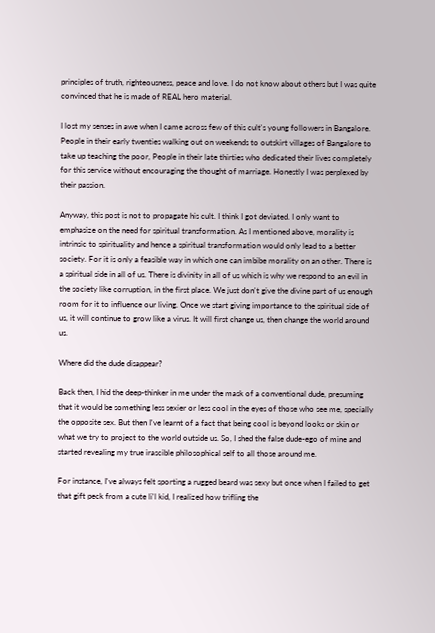principles of truth, righteousness, peace and love. I do not know about others but I was quite convinced that he is made of REAL hero material.

I lost my senses in awe when I came across few of this cult's young followers in Bangalore. People in their early twenties walking out on weekends to outskirt villages of Bangalore to take up teaching the poor, People in their late thirties who dedicated their lives completely for this service without encouraging the thought of marriage. Honestly I was perplexed by their passion.

Anyway, this post is not to propagate his cult. I think I got deviated. I only want to emphasize on the need for spiritual transformation. As I mentioned above, morality is intrinsic to spirituality and hence a spiritual transformation would only lead to a better society. For it is only a feasible way in which one can imbibe morality on an other. There is a spiritual side in all of us. There is divinity in all of us which is why we respond to an evil in the society like corruption, in the first place. We just don't give the divine part of us enough room for it to influence our living. Once we start giving importance to the spiritual side of us, it will continue to grow like a virus. It will first change us, then change the world around us.

Where did the dude disappear?

Back then, I hid the deep-thinker in me under the mask of a conventional dude, presuming that it would be something less sexier or less cool in the eyes of those who see me, specially the opposite sex. But then I've learnt of a fact that being cool is beyond looks or skin or what we try to project to the world outside us. So, I shed the false dude-ego of mine and started revealing my true irascible philosophical self to all those around me.

For instance, I've always felt sporting a rugged beard was sexy but once when I failed to get that gift peck from a cute li'l kid, I realized how trifling the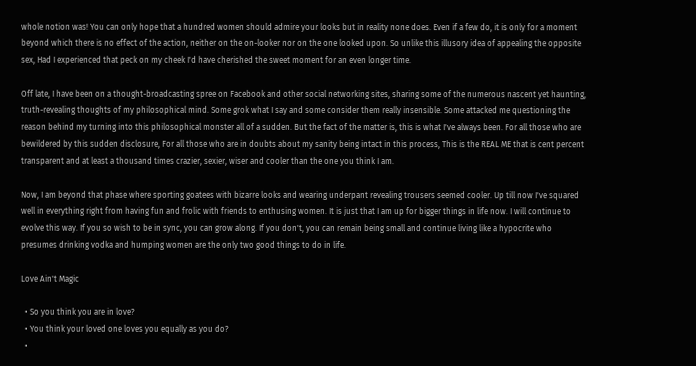whole notion was! You can only hope that a hundred women should admire your looks but in reality none does. Even if a few do, it is only for a moment beyond which there is no effect of the action, neither on the on-looker nor on the one looked upon. So unlike this illusory idea of appealing the opposite sex, Had I experienced that peck on my cheek I'd have cherished the sweet moment for an even longer time.

Off late, I have been on a thought-broadcasting spree on Facebook and other social networking sites, sharing some of the numerous nascent yet haunting, truth-revealing thoughts of my philosophical mind. Some grok what I say and some consider them really insensible. Some attacked me questioning the reason behind my turning into this philosophical monster all of a sudden. But the fact of the matter is, this is what I've always been. For all those who are bewildered by this sudden disclosure, For all those who are in doubts about my sanity being intact in this process, This is the REAL ME that is cent percent transparent and at least a thousand times crazier, sexier, wiser and cooler than the one you think I am.

Now, I am beyond that phase where sporting goatees with bizarre looks and wearing underpant revealing trousers seemed cooler. Up till now I've squared well in everything right from having fun and frolic with friends to enthusing women. It is just that I am up for bigger things in life now. I will continue to evolve this way. If you so wish to be in sync, you can grow along. If you don't, you can remain being small and continue living like a hypocrite who presumes drinking vodka and humping women are the only two good things to do in life.

Love Ain't Magic

  • So you think you are in love?
  • You think your loved one loves you equally as you do?
  •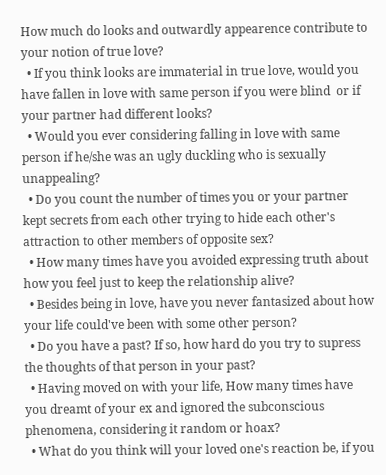How much do looks and outwardly appearence contribute to your notion of true love?
  • If you think looks are immaterial in true love, would you have fallen in love with same person if you were blind  or if your partner had different looks?
  • Would you ever considering falling in love with same person if he/she was an ugly duckling who is sexually unappealing?
  • Do you count the number of times you or your partner kept secrets from each other trying to hide each other's attraction to other members of opposite sex?
  • How many times have you avoided expressing truth about how you feel just to keep the relationship alive?
  • Besides being in love, have you never fantasized about how your life could've been with some other person?
  • Do you have a past? If so, how hard do you try to supress the thoughts of that person in your past?
  • Having moved on with your life, How many times have you dreamt of your ex and ignored the subconscious phenomena, considering it random or hoax?
  • What do you think will your loved one's reaction be, if you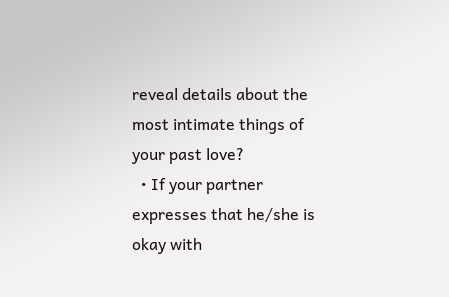reveal details about the most intimate things of your past love?
  • If your partner expresses that he/she is okay with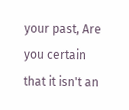your past, Are you certain that it isn't an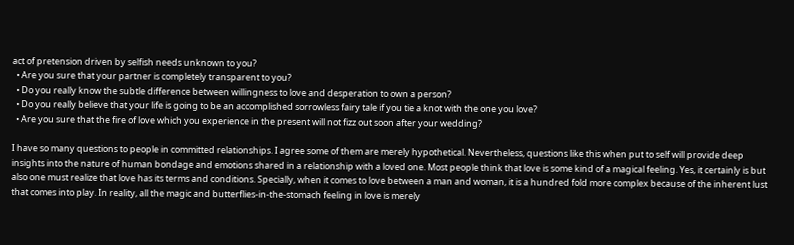act of pretension driven by selfish needs unknown to you?
  • Are you sure that your partner is completely transparent to you?
  • Do you really know the subtle difference between willingness to love and desperation to own a person?
  • Do you really believe that your life is going to be an accomplished sorrowless fairy tale if you tie a knot with the one you love?
  • Are you sure that the fire of love which you experience in the present will not fizz out soon after your wedding?

I have so many questions to people in committed relationships. I agree some of them are merely hypothetical. Nevertheless, questions like this when put to self will provide deep insights into the nature of human bondage and emotions shared in a relationship with a loved one. Most people think that love is some kind of a magical feeling. Yes, it certainly is but also one must realize that love has its terms and conditions. Specially, when it comes to love between a man and woman, it is a hundred fold more complex because of the inherent lust that comes into play. In reality, all the magic and butterflies-in-the-stomach feeling in love is merely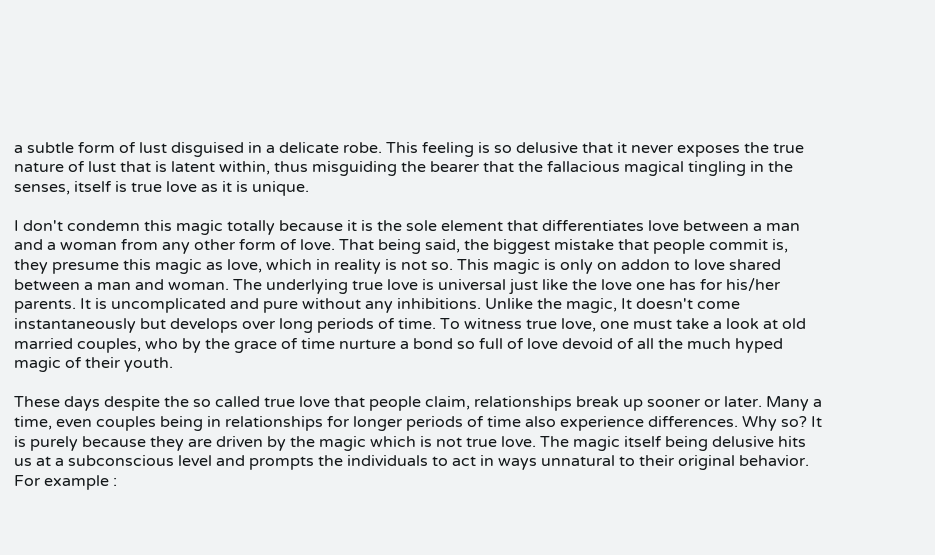a subtle form of lust disguised in a delicate robe. This feeling is so delusive that it never exposes the true nature of lust that is latent within, thus misguiding the bearer that the fallacious magical tingling in the senses, itself is true love as it is unique.

I don't condemn this magic totally because it is the sole element that differentiates love between a man and a woman from any other form of love. That being said, the biggest mistake that people commit is, they presume this magic as love, which in reality is not so. This magic is only on addon to love shared between a man and woman. The underlying true love is universal just like the love one has for his/her parents. It is uncomplicated and pure without any inhibitions. Unlike the magic, It doesn't come instantaneously but develops over long periods of time. To witness true love, one must take a look at old married couples, who by the grace of time nurture a bond so full of love devoid of all the much hyped magic of their youth.

These days despite the so called true love that people claim, relationships break up sooner or later. Many a time, even couples being in relationships for longer periods of time also experience differences. Why so? It is purely because they are driven by the magic which is not true love. The magic itself being delusive hits us at a subconscious level and prompts the individuals to act in ways unnatural to their original behavior. For example :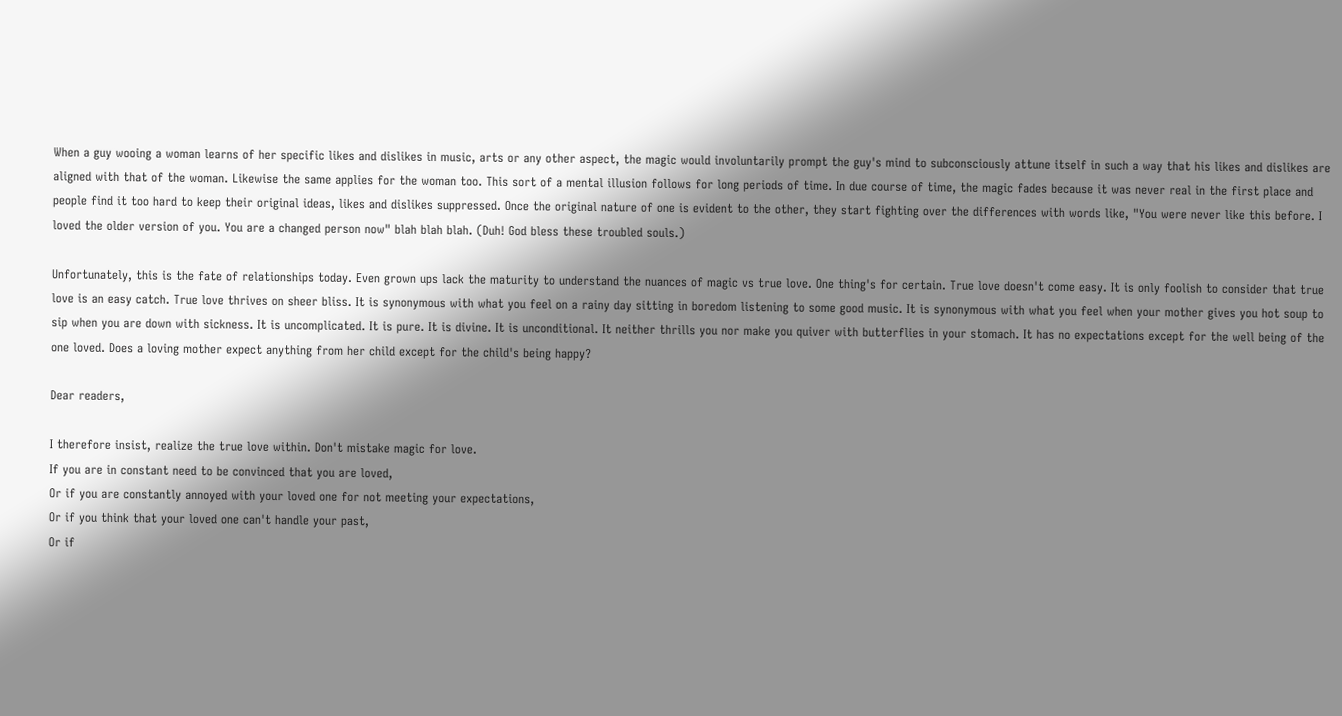When a guy wooing a woman learns of her specific likes and dislikes in music, arts or any other aspect, the magic would involuntarily prompt the guy's mind to subconsciously attune itself in such a way that his likes and dislikes are aligned with that of the woman. Likewise the same applies for the woman too. This sort of a mental illusion follows for long periods of time. In due course of time, the magic fades because it was never real in the first place and people find it too hard to keep their original ideas, likes and dislikes suppressed. Once the original nature of one is evident to the other, they start fighting over the differences with words like, "You were never like this before. I loved the older version of you. You are a changed person now" blah blah blah. (Duh! God bless these troubled souls.)

Unfortunately, this is the fate of relationships today. Even grown ups lack the maturity to understand the nuances of magic vs true love. One thing's for certain. True love doesn't come easy. It is only foolish to consider that true love is an easy catch. True love thrives on sheer bliss. It is synonymous with what you feel on a rainy day sitting in boredom listening to some good music. It is synonymous with what you feel when your mother gives you hot soup to sip when you are down with sickness. It is uncomplicated. It is pure. It is divine. It is unconditional. It neither thrills you nor make you quiver with butterflies in your stomach. It has no expectations except for the well being of the one loved. Does a loving mother expect anything from her child except for the child's being happy?

Dear readers,

I therefore insist, realize the true love within. Don't mistake magic for love.
If you are in constant need to be convinced that you are loved,
Or if you are constantly annoyed with your loved one for not meeting your expectations,
Or if you think that your loved one can't handle your past,
Or if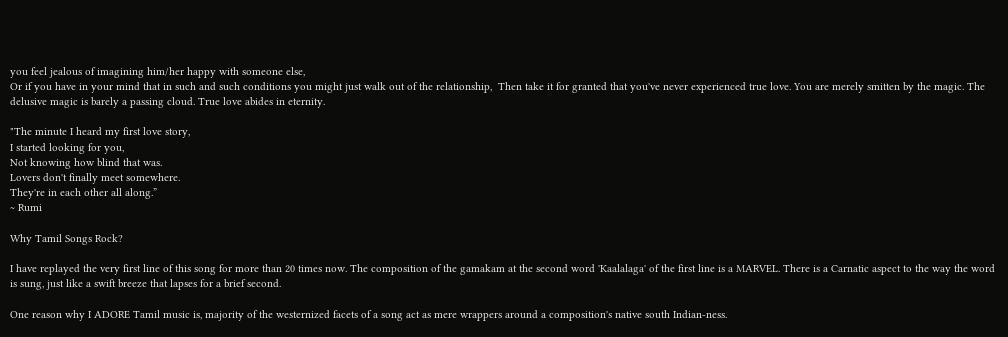you feel jealous of imagining him/her happy with someone else,
Or if you have in your mind that in such and such conditions you might just walk out of the relationship,  Then take it for granted that you've never experienced true love. You are merely smitten by the magic. The delusive magic is barely a passing cloud. True love abides in eternity.

"The minute I heard my first love story,
I started looking for you,
Not knowing how blind that was.
Lovers don't finally meet somewhere.
They're in each other all along.”
~ Rumi

Why Tamil Songs Rock?

I have replayed the very first line of this song for more than 20 times now. The composition of the gamakam at the second word 'Kaalalaga' of the first line is a MARVEL. There is a Carnatic aspect to the way the word is sung, just like a swift breeze that lapses for a brief second.

One reason why I ADORE Tamil music is, majority of the westernized facets of a song act as mere wrappers around a composition's native south Indian-ness.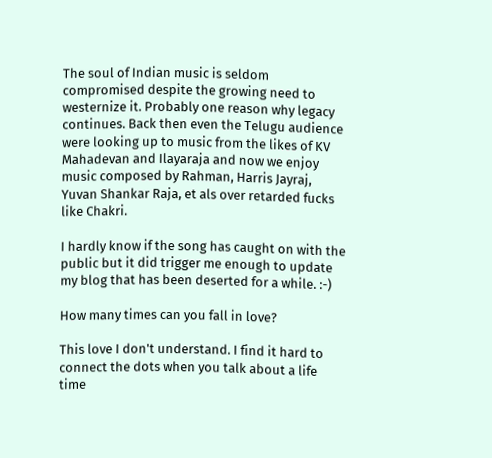The soul of Indian music is seldom compromised despite the growing need to westernize it. Probably one reason why legacy continues. Back then even the Telugu audience were looking up to music from the likes of KV Mahadevan and Ilayaraja and now we enjoy music composed by Rahman, Harris Jayraj, Yuvan Shankar Raja, et als over retarded fucks like Chakri.

I hardly know if the song has caught on with the public but it did trigger me enough to update my blog that has been deserted for a while. :-)

How many times can you fall in love?

This love I don't understand. I find it hard to connect the dots when you talk about a life time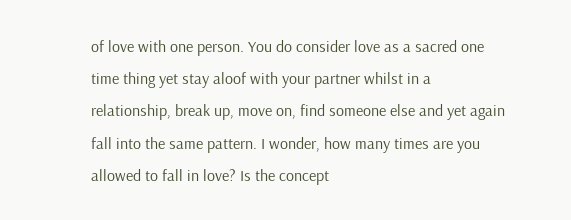of love with one person. You do consider love as a sacred one time thing yet stay aloof with your partner whilst in a relationship, break up, move on, find someone else and yet again fall into the same pattern. I wonder, how many times are you allowed to fall in love? Is the concept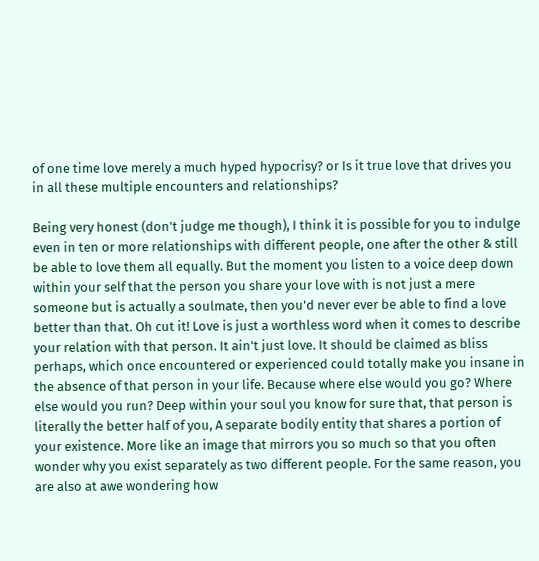of one time love merely a much hyped hypocrisy? or Is it true love that drives you in all these multiple encounters and relationships?

Being very honest (don't judge me though), I think it is possible for you to indulge even in ten or more relationships with different people, one after the other & still be able to love them all equally. But the moment you listen to a voice deep down within your self that the person you share your love with is not just a mere someone but is actually a soulmate, then you'd never ever be able to find a love better than that. Oh cut it! Love is just a worthless word when it comes to describe your relation with that person. It ain't just love. It should be claimed as bliss perhaps, which once encountered or experienced could totally make you insane in the absence of that person in your life. Because where else would you go? Where else would you run? Deep within your soul you know for sure that, that person is literally the better half of you, A separate bodily entity that shares a portion of your existence. More like an image that mirrors you so much so that you often wonder why you exist separately as two different people. For the same reason, you are also at awe wondering how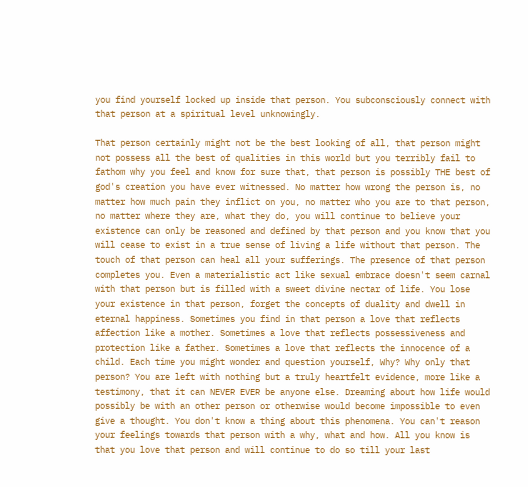you find yourself locked up inside that person. You subconsciously connect with that person at a spiritual level unknowingly.

That person certainly might not be the best looking of all, that person might not possess all the best of qualities in this world but you terribly fail to fathom why you feel and know for sure that, that person is possibly THE best of god's creation you have ever witnessed. No matter how wrong the person is, no matter how much pain they inflict on you, no matter who you are to that person, no matter where they are, what they do, you will continue to believe your existence can only be reasoned and defined by that person and you know that you will cease to exist in a true sense of living a life without that person. The touch of that person can heal all your sufferings. The presence of that person completes you. Even a materialistic act like sexual embrace doesn't seem carnal with that person but is filled with a sweet divine nectar of life. You lose your existence in that person, forget the concepts of duality and dwell in eternal happiness. Sometimes you find in that person a love that reflects affection like a mother. Sometimes a love that reflects possessiveness and protection like a father. Sometimes a love that reflects the innocence of a child. Each time you might wonder and question yourself, Why? Why only that person? You are left with nothing but a truly heartfelt evidence, more like a testimony, that it can NEVER EVER be anyone else. Dreaming about how life would possibly be with an other person or otherwise would become impossible to even give a thought. You don't know a thing about this phenomena. You can't reason your feelings towards that person with a why, what and how. All you know is that you love that person and will continue to do so till your last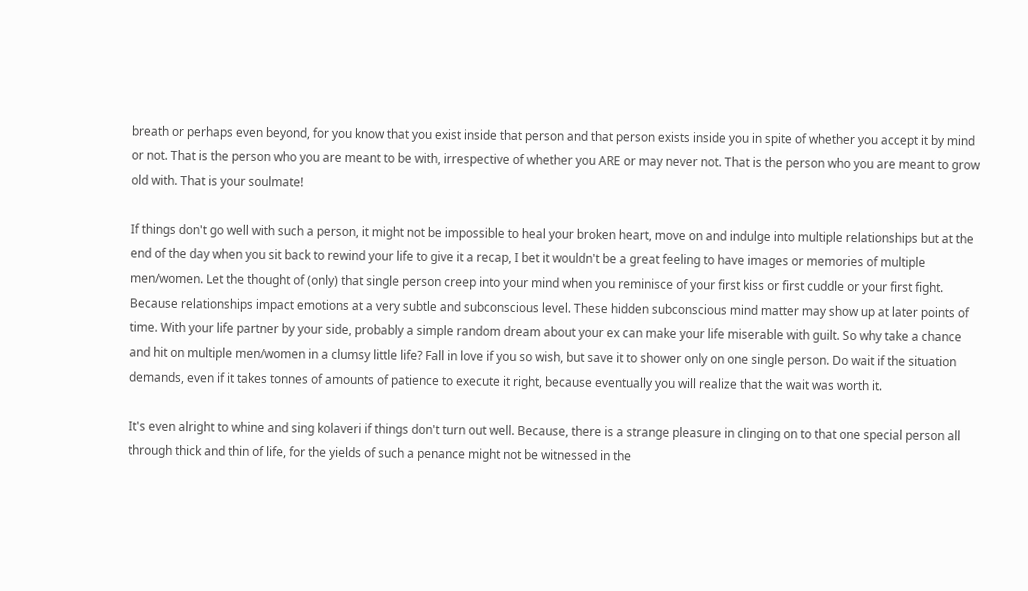breath or perhaps even beyond, for you know that you exist inside that person and that person exists inside you in spite of whether you accept it by mind or not. That is the person who you are meant to be with, irrespective of whether you ARE or may never not. That is the person who you are meant to grow old with. That is your soulmate!

If things don't go well with such a person, it might not be impossible to heal your broken heart, move on and indulge into multiple relationships but at the end of the day when you sit back to rewind your life to give it a recap, I bet it wouldn't be a great feeling to have images or memories of multiple men/women. Let the thought of (only) that single person creep into your mind when you reminisce of your first kiss or first cuddle or your first fight. Because relationships impact emotions at a very subtle and subconscious level. These hidden subconscious mind matter may show up at later points of time. With your life partner by your side, probably a simple random dream about your ex can make your life miserable with guilt. So why take a chance and hit on multiple men/women in a clumsy little life? Fall in love if you so wish, but save it to shower only on one single person. Do wait if the situation demands, even if it takes tonnes of amounts of patience to execute it right, because eventually you will realize that the wait was worth it.

It's even alright to whine and sing kolaveri if things don't turn out well. Because, there is a strange pleasure in clinging on to that one special person all through thick and thin of life, for the yields of such a penance might not be witnessed in the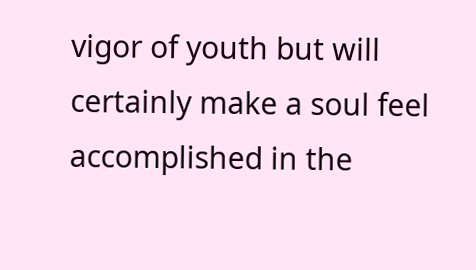vigor of youth but will certainly make a soul feel accomplished in the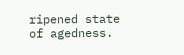ripened state of agedness.